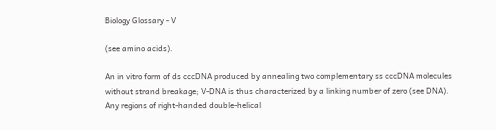Biology Glossary - V

(see amino acids).

An in vitro form of ds cccDNA produced by annealing two complementary ss cccDNA molecules without strand breakage; V-DNA is thus characterized by a linking number of zero (see DNA). Any regions of right-handed double-helical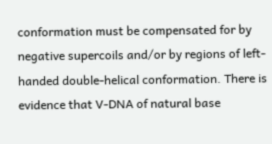conformation must be compensated for by negative supercoils and/or by regions of left-handed double-helical conformation. There is evidence that V-DNA of natural base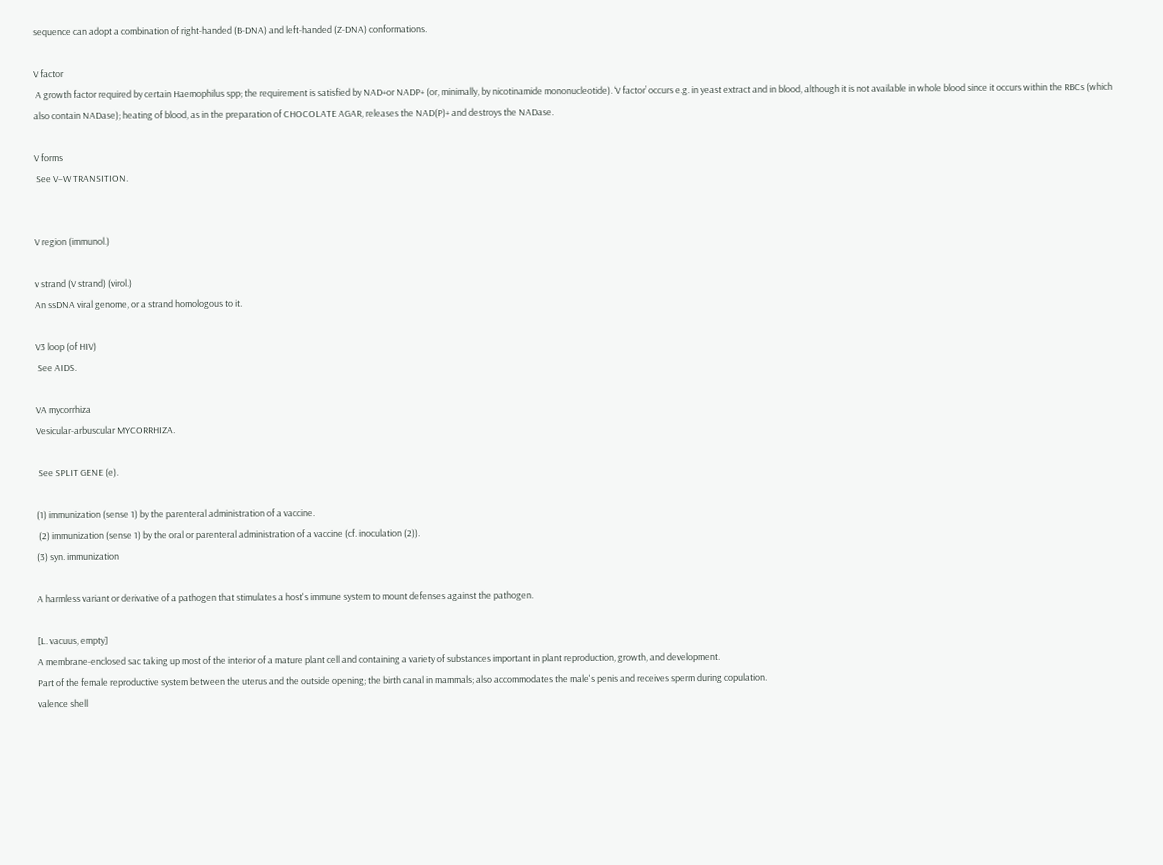sequence can adopt a combination of right-handed (B-DNA) and left-handed (Z-DNA) conformations.

V factor
 A growth factor required by certain Haemophilus spp; the requirement is satisfied by NAD+or NADP+ (or, minimally, by nicotinamide mononucleotide). ‘V factor’ occurs e.g. in yeast extract and in blood, although it is not available in whole blood since it occurs within the RBCs (which also contain NADase); heating of blood, as in the preparation of CHOCOLATE AGAR, releases the NAD(P)+ and destroys the NADase.

V forms
 See V–W TRANSITION.


V region (immunol.)

v strand (V strand) (virol.)
An ssDNA viral genome, or a strand homologous to it.

V3 loop (of HIV)
 See AIDS.

VA mycorrhiza
Vesicular-arbuscular MYCORRHIZA.

 See SPLIT GENE (e).

(1) immunization (sense 1) by the parenteral administration of a vaccine.
 (2) immunization (sense 1) by the oral or parenteral administration of a vaccine (cf. inoculation (2)).
(3) syn. immunization

A harmless variant or derivative of a pathogen that stimulates a host's immune system to mount defenses against the pathogen.

[L. vacuus, empty]
A membrane-enclosed sac taking up most of the interior of a mature plant cell and containing a variety of substances important in plant reproduction, growth, and development.
Part of the female reproductive system between the uterus and the outside opening; the birth canal in mammals; also accommodates the male's penis and receives sperm during copulation.
valence shell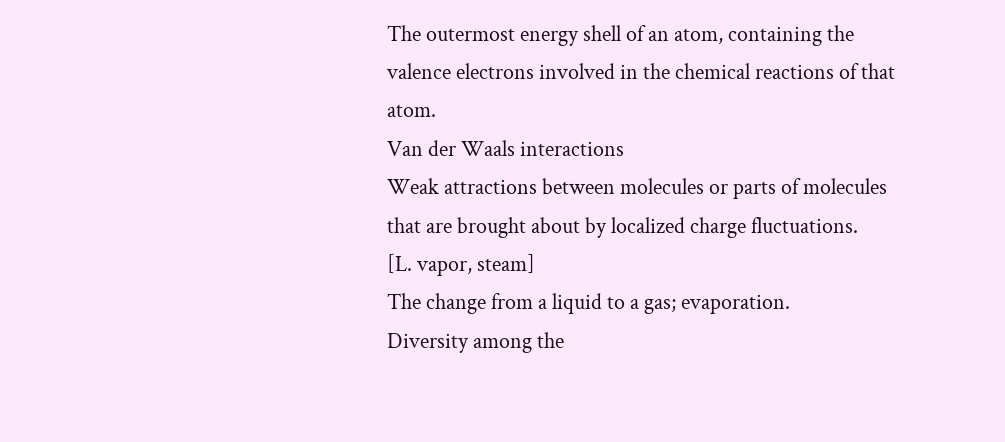The outermost energy shell of an atom, containing the valence electrons involved in the chemical reactions of that atom.
Van der Waals interactions
Weak attractions between molecules or parts of molecules that are brought about by localized charge fluctuations.
[L. vapor, steam]
The change from a liquid to a gas; evaporation.
Diversity among the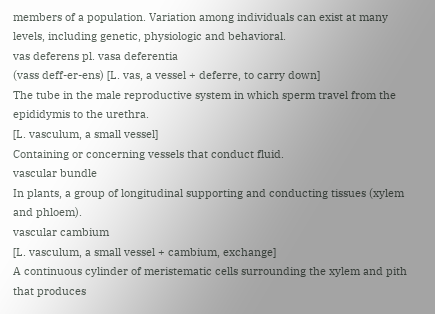members of a population. Variation among individuals can exist at many levels, including genetic, physiologic and behavioral.
vas deferens pl. vasa deferentia
(vass deff-er-ens) [L. vas, a vessel + deferre, to carry down]
The tube in the male reproductive system in which sperm travel from the epididymis to the urethra.
[L. vasculum, a small vessel]
Containing or concerning vessels that conduct fluid.
vascular bundle
In plants, a group of longitudinal supporting and conducting tissues (xylem and phloem).
vascular cambium
[L. vasculum, a small vessel + cambium, exchange]
A continuous cylinder of meristematic cells surrounding the xylem and pith that produces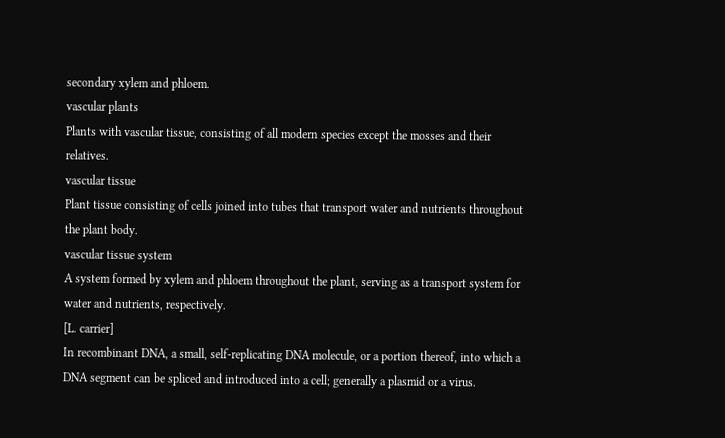secondary xylem and phloem.
vascular plants
Plants with vascular tissue, consisting of all modern species except the mosses and their relatives.
vascular tissue
Plant tissue consisting of cells joined into tubes that transport water and nutrients throughout the plant body.
vascular tissue system
A system formed by xylem and phloem throughout the plant, serving as a transport system for water and nutrients, respectively.
[L. carrier]
In recombinant DNA, a small, self-replicating DNA molecule, or a portion thereof, into which a DNA segment can be spliced and introduced into a cell; generally a plasmid or a virus.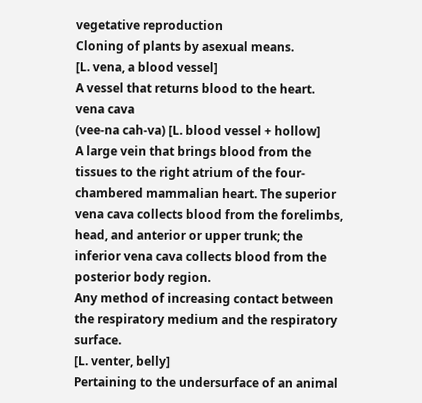vegetative reproduction
Cloning of plants by asexual means.
[L. vena, a blood vessel]
A vessel that returns blood to the heart.
vena cava
(vee-na cah-va) [L. blood vessel + hollow]
A large vein that brings blood from the tissues to the right atrium of the four-chambered mammalian heart. The superior vena cava collects blood from the forelimbs, head, and anterior or upper trunk; the inferior vena cava collects blood from the posterior body region.
Any method of increasing contact between the respiratory medium and the respiratory surface.
[L. venter, belly]
Pertaining to the undersurface of an animal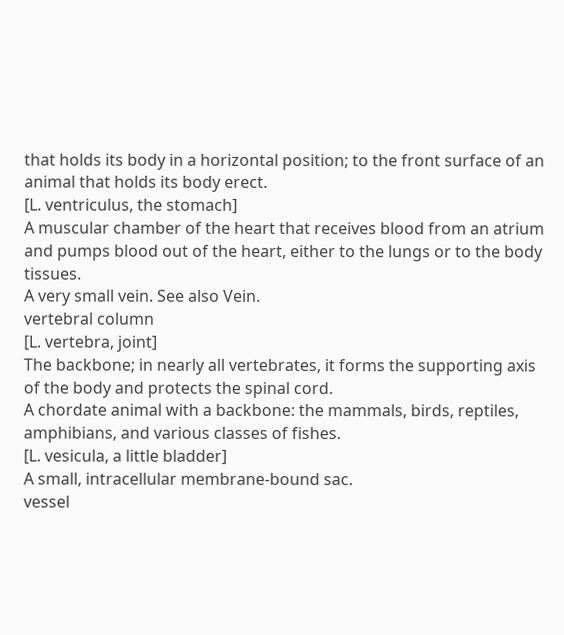that holds its body in a horizontal position; to the front surface of an animal that holds its body erect.
[L. ventriculus, the stomach]
A muscular chamber of the heart that receives blood from an atrium and pumps blood out of the heart, either to the lungs or to the body tissues.
A very small vein. See also Vein.
vertebral column
[L. vertebra, joint]
The backbone; in nearly all vertebrates, it forms the supporting axis of the body and protects the spinal cord.
A chordate animal with a backbone: the mammals, birds, reptiles, amphibians, and various classes of fishes.
[L. vesicula, a little bladder]
A small, intracellular membrane-bound sac.
vessel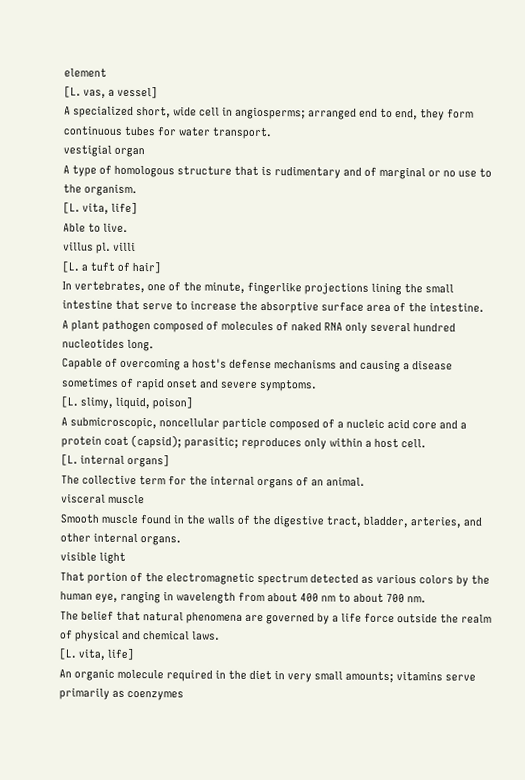element
[L. vas, a vessel]
A specialized short, wide cell in angiosperms; arranged end to end, they form continuous tubes for water transport.
vestigial organ
A type of homologous structure that is rudimentary and of marginal or no use to the organism.
[L. vita, life]
Able to live.
villus pl. villi
[L. a tuft of hair]
In vertebrates, one of the minute, fingerlike projections lining the small intestine that serve to increase the absorptive surface area of the intestine.
A plant pathogen composed of molecules of naked RNA only several hundred nucleotides long.
Capable of overcoming a host's defense mechanisms and causing a disease sometimes of rapid onset and severe symptoms.
[L. slimy, liquid, poison]
A submicroscopic, noncellular particle composed of a nucleic acid core and a protein coat (capsid); parasitic; reproduces only within a host cell.
[L. internal organs]
The collective term for the internal organs of an animal.
visceral muscle
Smooth muscle found in the walls of the digestive tract, bladder, arteries, and other internal organs.
visible light
That portion of the electromagnetic spectrum detected as various colors by the human eye, ranging in wavelength from about 400 nm to about 700 nm.
The belief that natural phenomena are governed by a life force outside the realm of physical and chemical laws.
[L. vita, life]
An organic molecule required in the diet in very small amounts; vitamins serve primarily as coenzymes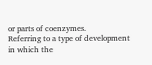or parts of coenzymes.
Referring to a type of development in which the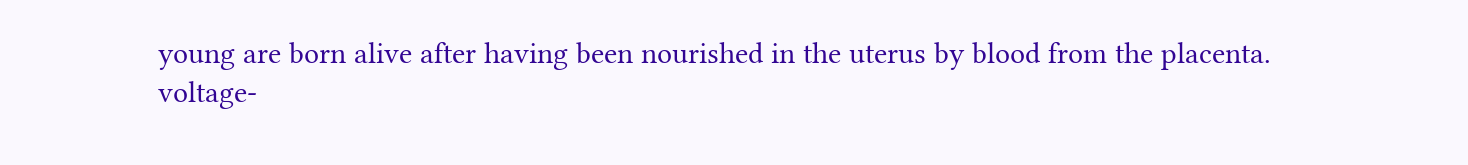young are born alive after having been nourished in the uterus by blood from the placenta.
voltage-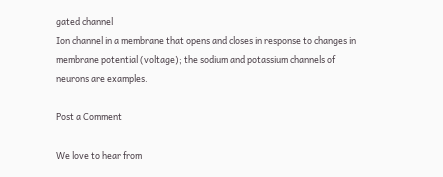gated channel
Ion channel in a membrane that opens and closes in response to changes in membrane potential (voltage); the sodium and potassium channels of neurons are examples.

Post a Comment

We love to hear from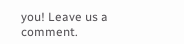you! Leave us a comment.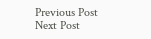Previous Post Next Post